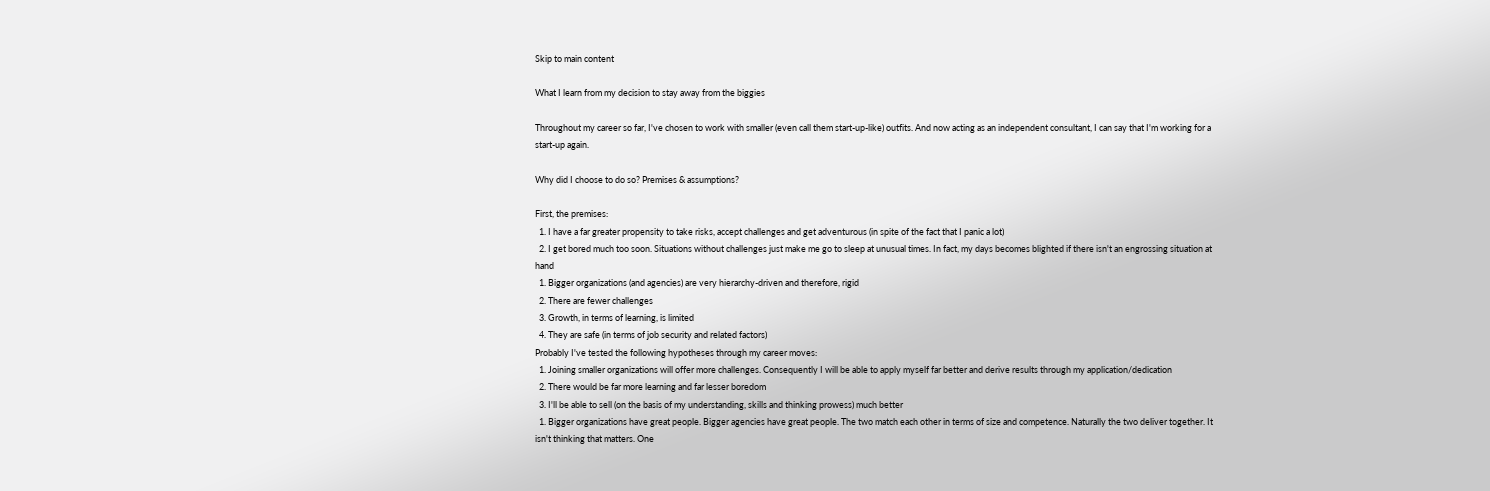Skip to main content

What I learn from my decision to stay away from the biggies

Throughout my career so far, I've chosen to work with smaller (even call them start-up-like) outfits. And now acting as an independent consultant, I can say that I'm working for a start-up again.

Why did I choose to do so? Premises & assumptions?

First, the premises:
  1. I have a far greater propensity to take risks, accept challenges and get adventurous (in spite of the fact that I panic a lot)
  2. I get bored much too soon. Situations without challenges just make me go to sleep at unusual times. In fact, my days becomes blighted if there isn't an engrossing situation at hand
  1. Bigger organizations (and agencies) are very hierarchy-driven and therefore, rigid
  2. There are fewer challenges
  3. Growth, in terms of learning, is limited
  4. They are safe (in terms of job security and related factors)
Probably I've tested the following hypotheses through my career moves:
  1. Joining smaller organizations will offer more challenges. Consequently I will be able to apply myself far better and derive results through my application/dedication
  2. There would be far more learning and far lesser boredom
  3. I'll be able to sell (on the basis of my understanding, skills and thinking prowess) much better
  1. Bigger organizations have great people. Bigger agencies have great people. The two match each other in terms of size and competence. Naturally the two deliver together. It isn't thinking that matters. One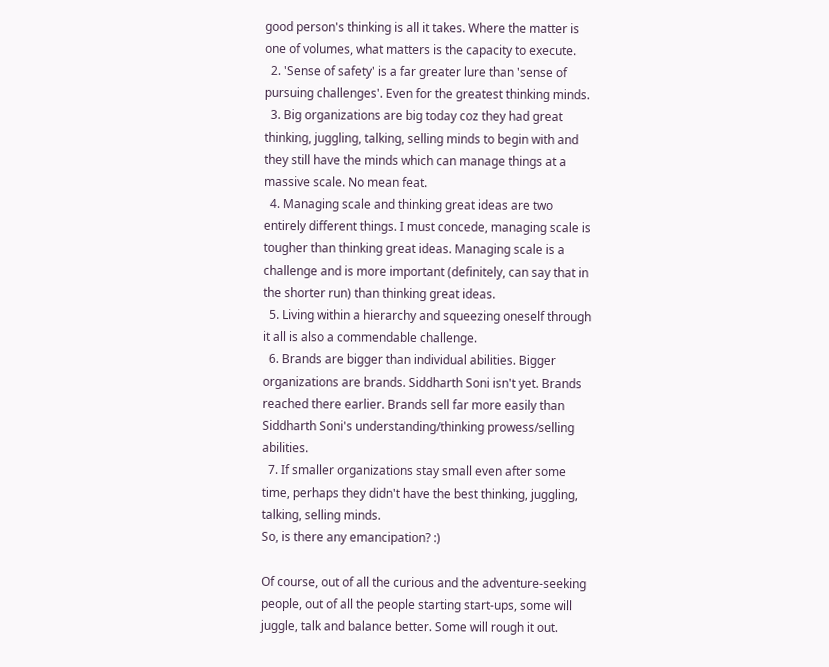good person's thinking is all it takes. Where the matter is one of volumes, what matters is the capacity to execute.
  2. 'Sense of safety' is a far greater lure than 'sense of pursuing challenges'. Even for the greatest thinking minds.
  3. Big organizations are big today coz they had great thinking, juggling, talking, selling minds to begin with and they still have the minds which can manage things at a massive scale. No mean feat.
  4. Managing scale and thinking great ideas are two entirely different things. I must concede, managing scale is tougher than thinking great ideas. Managing scale is a challenge and is more important (definitely, can say that in the shorter run) than thinking great ideas.
  5. Living within a hierarchy and squeezing oneself through it all is also a commendable challenge.
  6. Brands are bigger than individual abilities. Bigger organizations are brands. Siddharth Soni isn't yet. Brands reached there earlier. Brands sell far more easily than Siddharth Soni's understanding/thinking prowess/selling abilities.
  7. If smaller organizations stay small even after some time, perhaps they didn't have the best thinking, juggling, talking, selling minds.
So, is there any emancipation? :)

Of course, out of all the curious and the adventure-seeking people, out of all the people starting start-ups, some will juggle, talk and balance better. Some will rough it out.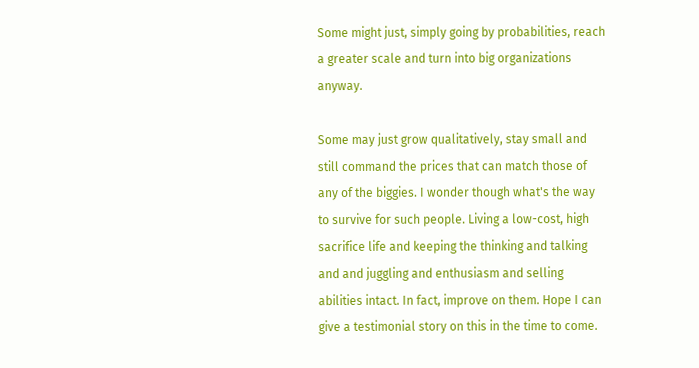Some might just, simply going by probabilities, reach a greater scale and turn into big organizations anyway.

Some may just grow qualitatively, stay small and still command the prices that can match those of any of the biggies. I wonder though what's the way to survive for such people. Living a low-cost, high sacrifice life and keeping the thinking and talking and and juggling and enthusiasm and selling abilities intact. In fact, improve on them. Hope I can give a testimonial story on this in the time to come.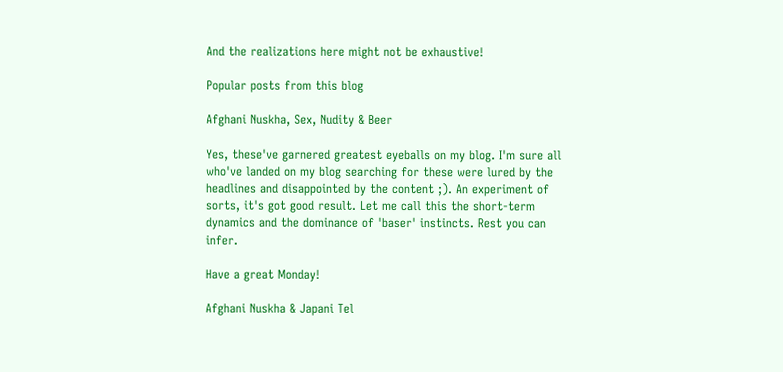And the realizations here might not be exhaustive!

Popular posts from this blog

Afghani Nuskha, Sex, Nudity & Beer

Yes, these've garnered greatest eyeballs on my blog. I'm sure all who've landed on my blog searching for these were lured by the headlines and disappointed by the content ;). An experiment of sorts, it's got good result. Let me call this the short-term dynamics and the dominance of 'baser' instincts. Rest you can infer.

Have a great Monday!

Afghani Nuskha & Japani Tel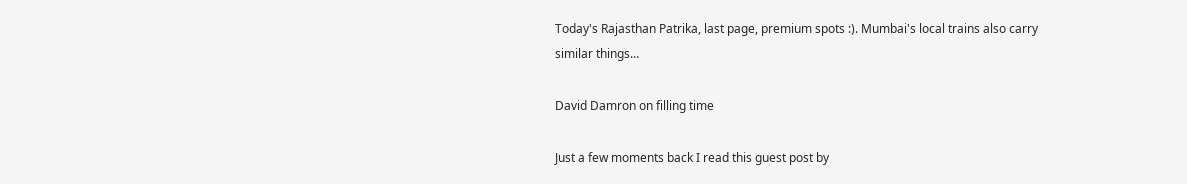Today's Rajasthan Patrika, last page, premium spots :). Mumbai's local trains also carry similar things...

David Damron on filling time

Just a few moments back I read this guest post by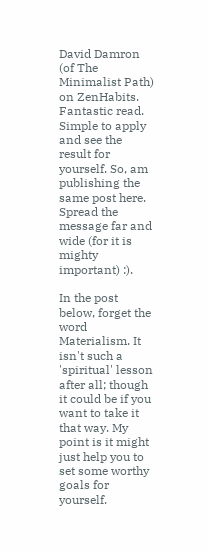David Damron (of The Minimalist Path) on ZenHabits. Fantastic read. Simple to apply and see the result for yourself. So, am publishing the same post here. Spread the message far and wide (for it is mighty important) :).

In the post below, forget the word Materialism. It isn't such a 'spiritual' lesson after all; though it could be if you want to take it that way. My point is it might just help you to set some worthy goals for yourself.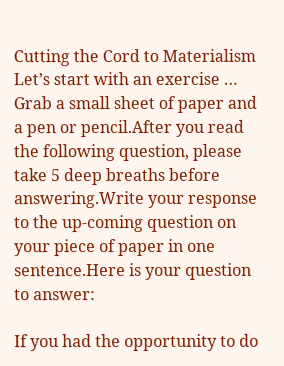Cutting the Cord to Materialism
Let’s start with an exercise … Grab a small sheet of paper and a pen or pencil.After you read the following question, please take 5 deep breaths before answering.Write your response to the up-coming question on your piece of paper in one sentence.Here is your question to answer:

If you had the opportunity to do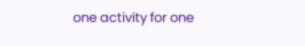one activity for one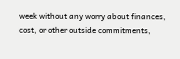week without any worry about finances, cost, or other outside commitments,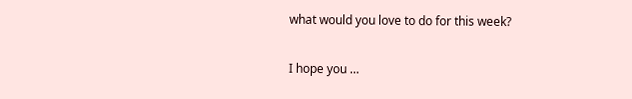what would you love to do for this week?

I hope you …